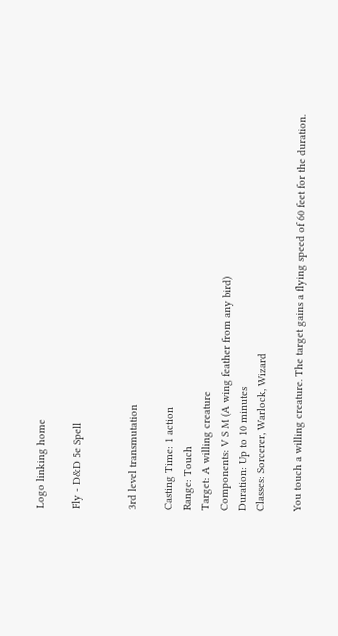Logo linking home

Fly - D&D 5e Spell


3rd level transmutation

Casting Time: 1 action
Range: Touch
Target: A willing creature
Components: V S M (A wing feather from any bird)
Duration: Up to 10 minutes
Classes: Sorcerer, Warlock, Wizard

You touch a willing creature. The target gains a flying speed of 60 feet for the duration.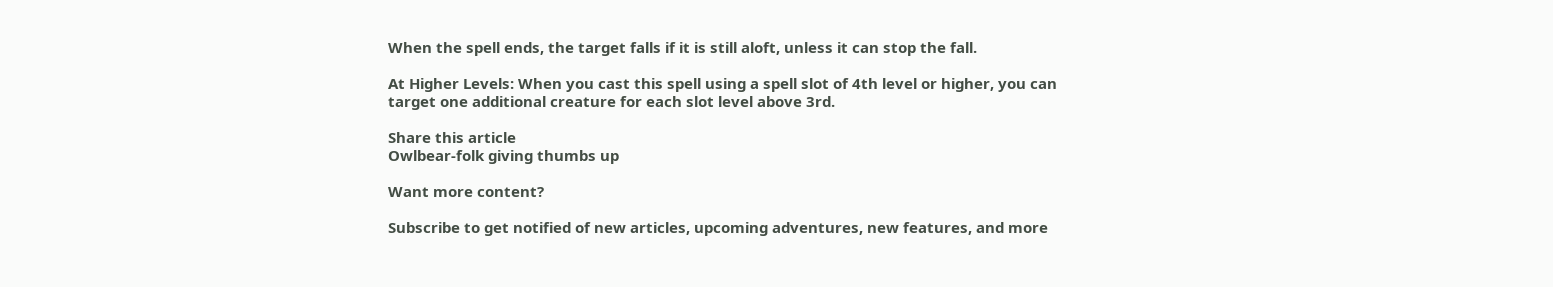When the spell ends, the target falls if it is still aloft, unless it can stop the fall.

At Higher Levels: When you cast this spell using a spell slot of 4th level or higher, you can target one additional creature for each slot level above 3rd.

Share this article
Owlbear-folk giving thumbs up

Want more content?

Subscribe to get notified of new articles, upcoming adventures, new features, and more